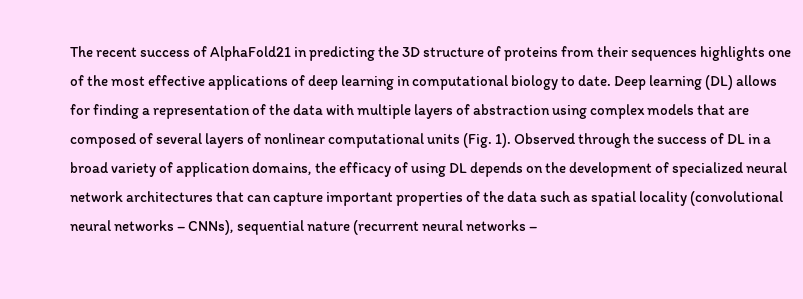The recent success of AlphaFold21 in predicting the 3D structure of proteins from their sequences highlights one of the most effective applications of deep learning in computational biology to date. Deep learning (DL) allows for finding a representation of the data with multiple layers of abstraction using complex models that are composed of several layers of nonlinear computational units (Fig. 1). Observed through the success of DL in a broad variety of application domains, the efficacy of using DL depends on the development of specialized neural network architectures that can capture important properties of the data such as spatial locality (convolutional neural networks – CNNs), sequential nature (recurrent neural networks –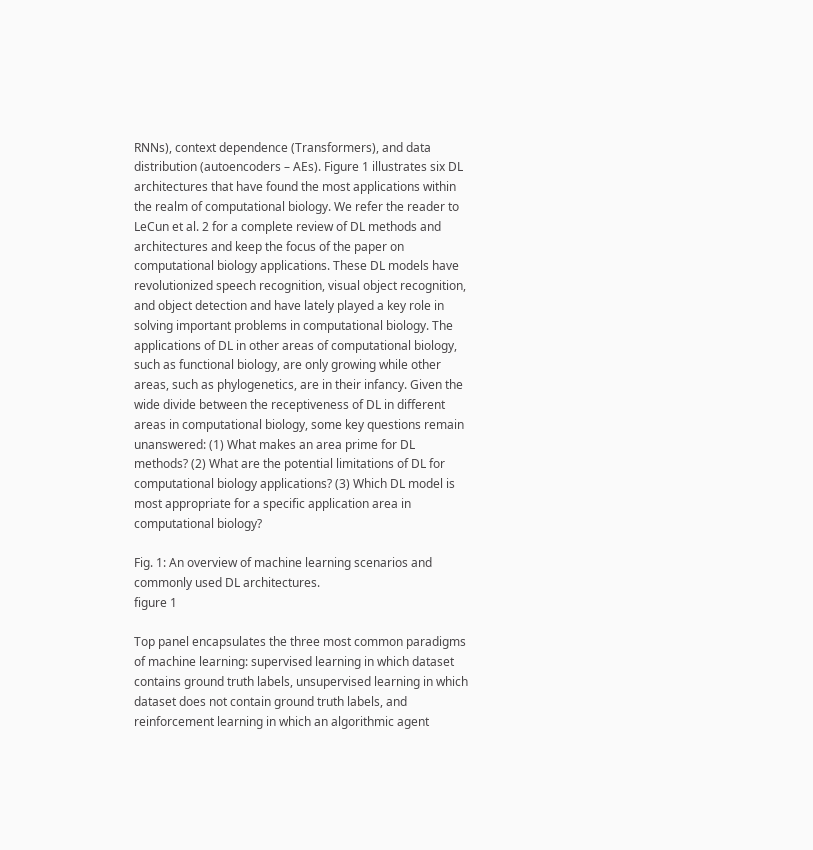RNNs), context dependence (Transformers), and data distribution (autoencoders – AEs). Figure 1 illustrates six DL architectures that have found the most applications within the realm of computational biology. We refer the reader to LeCun et al. 2 for a complete review of DL methods and architectures and keep the focus of the paper on computational biology applications. These DL models have revolutionized speech recognition, visual object recognition, and object detection and have lately played a key role in solving important problems in computational biology. The applications of DL in other areas of computational biology, such as functional biology, are only growing while other areas, such as phylogenetics, are in their infancy. Given the wide divide between the receptiveness of DL in different areas in computational biology, some key questions remain unanswered: (1) What makes an area prime for DL methods? (2) What are the potential limitations of DL for computational biology applications? (3) Which DL model is most appropriate for a specific application area in computational biology?

Fig. 1: An overview of machine learning scenarios and commonly used DL architectures.
figure 1

Top panel encapsulates the three most common paradigms of machine learning: supervised learning in which dataset contains ground truth labels, unsupervised learning in which dataset does not contain ground truth labels, and reinforcement learning in which an algorithmic agent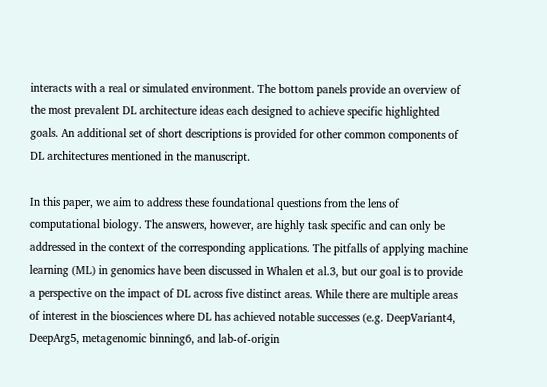interacts with a real or simulated environment. The bottom panels provide an overview of the most prevalent DL architecture ideas each designed to achieve specific highlighted goals. An additional set of short descriptions is provided for other common components of DL architectures mentioned in the manuscript.

In this paper, we aim to address these foundational questions from the lens of computational biology. The answers, however, are highly task specific and can only be addressed in the context of the corresponding applications. The pitfalls of applying machine learning (ML) in genomics have been discussed in Whalen et al.3, but our goal is to provide a perspective on the impact of DL across five distinct areas. While there are multiple areas of interest in the biosciences where DL has achieved notable successes (e.g. DeepVariant4, DeepArg5, metagenomic binning6, and lab-of-origin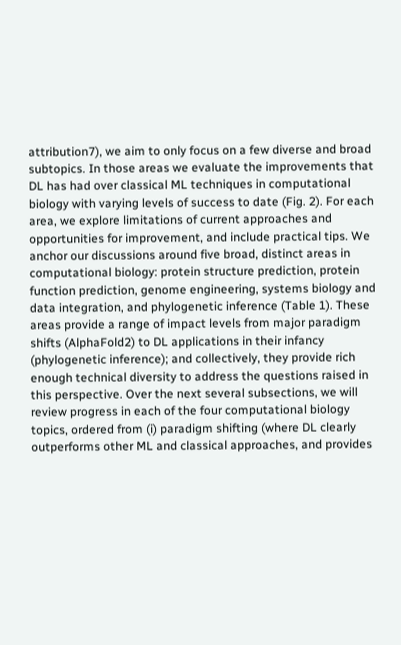attribution7), we aim to only focus on a few diverse and broad subtopics. In those areas we evaluate the improvements that DL has had over classical ML techniques in computational biology with varying levels of success to date (Fig. 2). For each area, we explore limitations of current approaches and opportunities for improvement, and include practical tips. We anchor our discussions around five broad, distinct areas in computational biology: protein structure prediction, protein function prediction, genome engineering, systems biology and data integration, and phylogenetic inference (Table 1). These areas provide a range of impact levels from major paradigm shifts (AlphaFold2) to DL applications in their infancy (phylogenetic inference); and collectively, they provide rich enough technical diversity to address the questions raised in this perspective. Over the next several subsections, we will review progress in each of the four computational biology topics, ordered from (i) paradigm shifting (where DL clearly outperforms other ML and classical approaches, and provides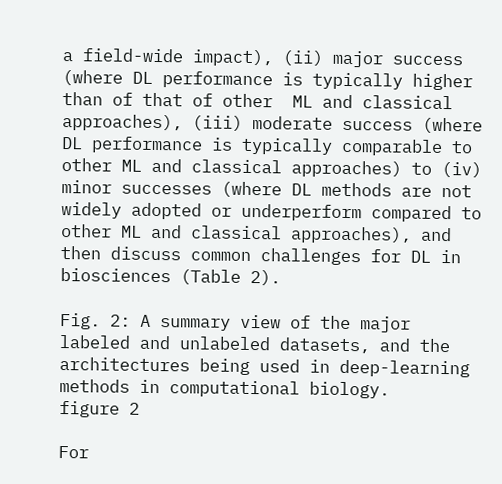a field-wide impact), (ii) major success (where DL performance is typically higher than of that of other  ML and classical approaches), (iii) moderate success (where DL performance is typically comparable to other ML and classical approaches) to (iv) minor successes (where DL methods are not widely adopted or underperform compared to other ML and classical approaches), and then discuss common challenges for DL in biosciences (Table 2).

Fig. 2: A summary view of the major labeled and unlabeled datasets, and the architectures being used in deep-learning methods in computational biology.
figure 2

For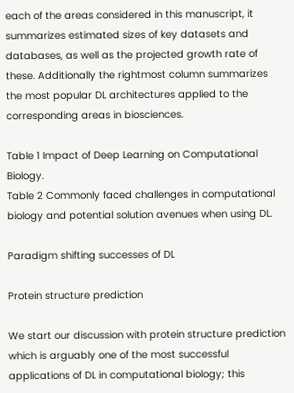each of the areas considered in this manuscript, it summarizes estimated sizes of key datasets and databases, as well as the projected growth rate of these. Additionally the rightmost column summarizes the most popular DL architectures applied to the corresponding areas in biosciences.

Table 1 Impact of Deep Learning on Computational Biology.
Table 2 Commonly faced challenges in computational biology and potential solution avenues when using DL.

Paradigm shifting successes of DL

Protein structure prediction

We start our discussion with protein structure prediction which is arguably one of the most successful applications of DL in computational biology; this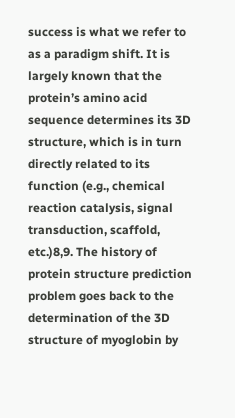success is what we refer to as a paradigm shift. It is largely known that the protein’s amino acid sequence determines its 3D structure, which is in turn directly related to its function (e.g., chemical reaction catalysis, signal transduction, scaffold, etc.)8,9. The history of protein structure prediction problem goes back to the determination of the 3D structure of myoglobin by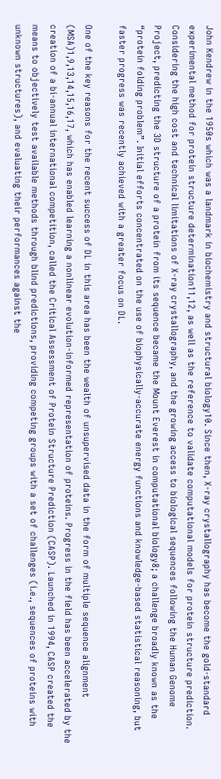John Kendrew in the 1950s which was a landmark in biochemistry and structural biology10. Since then, X-ray crystallography has become the gold-standard experimental method for protein structure determination11,12, as well as the reference to validate computational models for protein structure prediction. Considering the high cost and technical limitations of X-ray crystallography, and the growing access to biological sequences following the Human Genome Project, predicting the 3D structure of a protein from its sequence became the Mount Everest in computational biology8; a challenge broadly known as the “protein folding problem”. Initial efforts concentrated on the use of biophysically-accurate energy functions and knowledge-based statistical reasoning, but faster progress was recently achieved with a greater focus on DL.

One of the key reasons for the recent success of DL in this area has been the wealth of unsupervised data in the form of multiple sequence alignment (MSA)1,9,13,14,15,16,17, which has enabled learning a nonlinear evolution-informed representation of proteins. Progress in the field has been accelerated by the creation of a bi-annual international competition, called the Critical Assessment of Protein Structure Prediction (CASP). Launched in 1994, CASP created the means to objectively test available methods through blind predictions, providing competing groups with a set of challenges (i.e., sequences of proteins with unknown structures), and evaluating their performances against the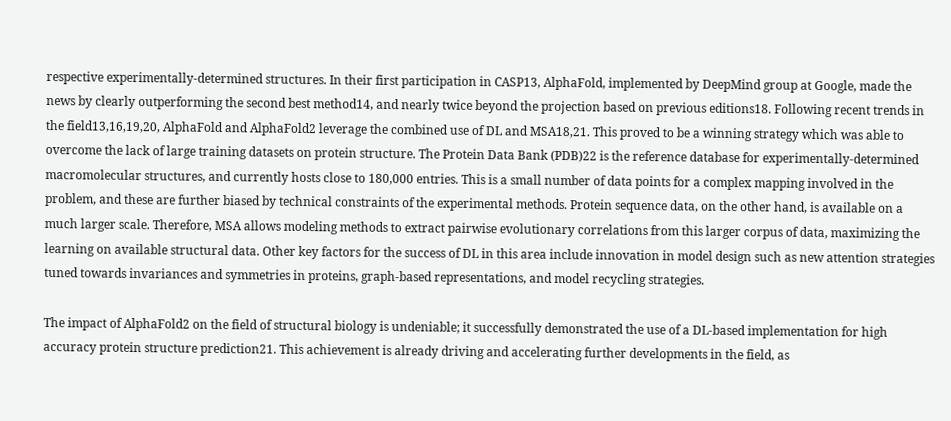respective experimentally-determined structures. In their first participation in CASP13, AlphaFold, implemented by DeepMind group at Google, made the news by clearly outperforming the second best method14, and nearly twice beyond the projection based on previous editions18. Following recent trends in the field13,16,19,20, AlphaFold and AlphaFold2 leverage the combined use of DL and MSA18,21. This proved to be a winning strategy which was able to overcome the lack of large training datasets on protein structure. The Protein Data Bank (PDB)22 is the reference database for experimentally-determined macromolecular structures, and currently hosts close to 180,000 entries. This is a small number of data points for a complex mapping involved in the problem, and these are further biased by technical constraints of the experimental methods. Protein sequence data, on the other hand, is available on a much larger scale. Therefore, MSA allows modeling methods to extract pairwise evolutionary correlations from this larger corpus of data, maximizing the learning on available structural data. Other key factors for the success of DL in this area include innovation in model design such as new attention strategies tuned towards invariances and symmetries in proteins, graph-based representations, and model recycling strategies.

The impact of AlphaFold2 on the field of structural biology is undeniable; it successfully demonstrated the use of a DL-based implementation for high accuracy protein structure prediction21. This achievement is already driving and accelerating further developments in the field, as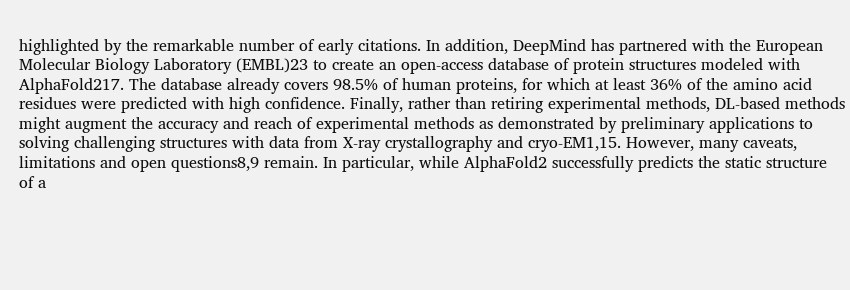highlighted by the remarkable number of early citations. In addition, DeepMind has partnered with the European Molecular Biology Laboratory (EMBL)23 to create an open-access database of protein structures modeled with AlphaFold217. The database already covers 98.5% of human proteins, for which at least 36% of the amino acid residues were predicted with high confidence. Finally, rather than retiring experimental methods, DL-based methods might augment the accuracy and reach of experimental methods as demonstrated by preliminary applications to solving challenging structures with data from X-ray crystallography and cryo-EM1,15. However, many caveats, limitations and open questions8,9 remain. In particular, while AlphaFold2 successfully predicts the static structure of a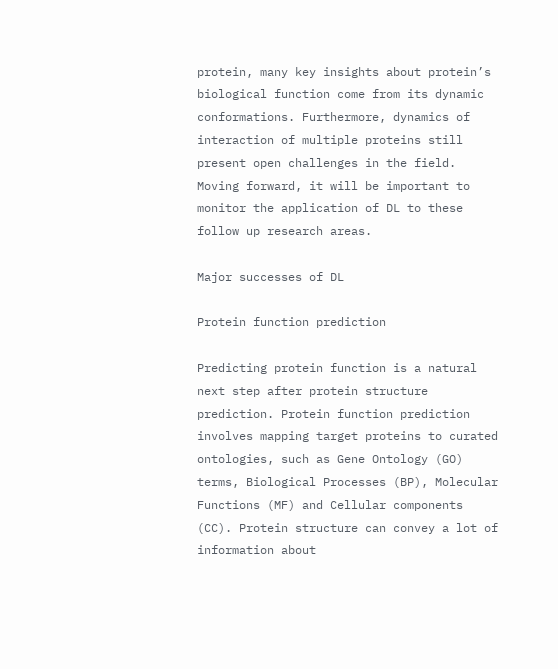protein, many key insights about protein’s biological function come from its dynamic conformations. Furthermore, dynamics of interaction of multiple proteins still present open challenges in the field. Moving forward, it will be important to monitor the application of DL to these follow up research areas.

Major successes of DL

Protein function prediction

Predicting protein function is a natural next step after protein structure prediction. Protein function prediction involves mapping target proteins to curated ontologies, such as Gene Ontology (GO) terms, Biological Processes (BP), Molecular Functions (MF) and Cellular components (CC). Protein structure can convey a lot of information about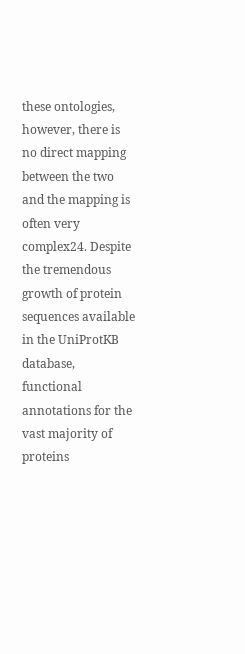these ontologies, however, there is no direct mapping between the two and the mapping is often very complex24. Despite the tremendous growth of protein sequences available in the UniProtKB database, functional annotations for the vast majority of proteins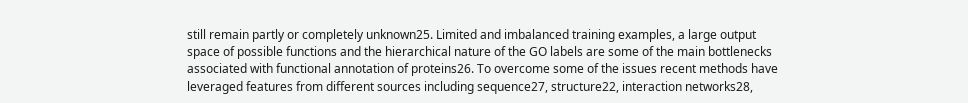still remain partly or completely unknown25. Limited and imbalanced training examples, a large output space of possible functions and the hierarchical nature of the GO labels are some of the main bottlenecks associated with functional annotation of proteins26. To overcome some of the issues recent methods have leveraged features from different sources including sequence27, structure22, interaction networks28,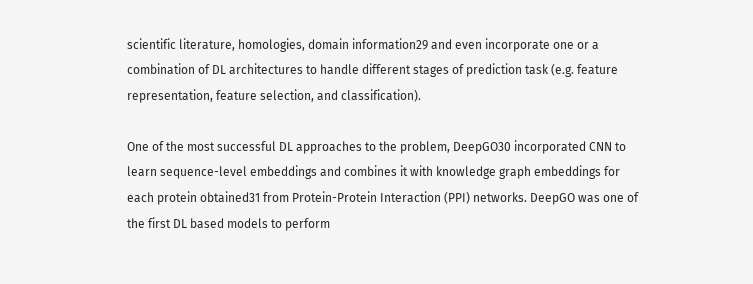scientific literature, homologies, domain information29 and even incorporate one or a combination of DL architectures to handle different stages of prediction task (e.g. feature representation, feature selection, and classification).

One of the most successful DL approaches to the problem, DeepGO30 incorporated CNN to learn sequence-level embeddings and combines it with knowledge graph embeddings for each protein obtained31 from Protein-Protein Interaction (PPI) networks. DeepGO was one of the first DL based models to perform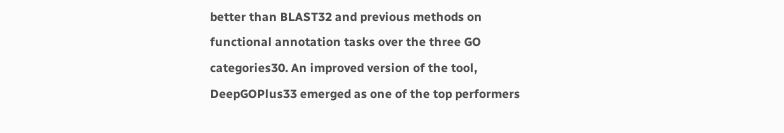better than BLAST32 and previous methods on functional annotation tasks over the three GO categories30. An improved version of the tool, DeepGOPlus33 emerged as one of the top performers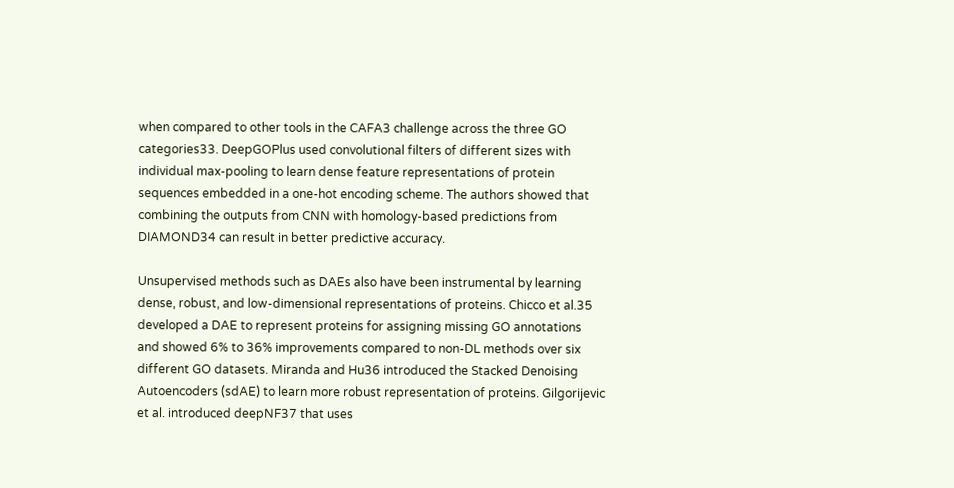when compared to other tools in the CAFA3 challenge across the three GO categories33. DeepGOPlus used convolutional filters of different sizes with individual max-pooling to learn dense feature representations of protein sequences embedded in a one-hot encoding scheme. The authors showed that combining the outputs from CNN with homology-based predictions from DIAMOND34 can result in better predictive accuracy.

Unsupervised methods such as DAEs also have been instrumental by learning dense, robust, and low-dimensional representations of proteins. Chicco et al.35 developed a DAE to represent proteins for assigning missing GO annotations and showed 6% to 36% improvements compared to non-DL methods over six different GO datasets. Miranda and Hu36 introduced the Stacked Denoising Autoencoders (sdAE) to learn more robust representation of proteins. Gilgorijevic et al. introduced deepNF37 that uses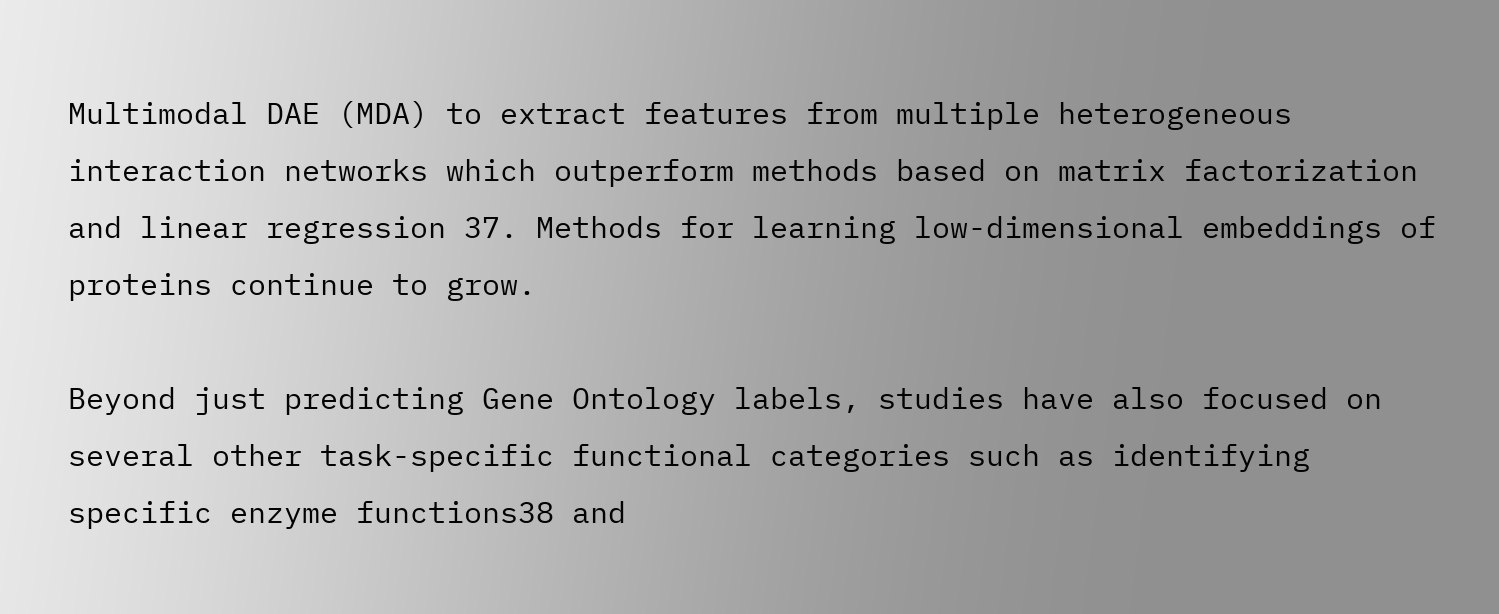Multimodal DAE (MDA) to extract features from multiple heterogeneous interaction networks which outperform methods based on matrix factorization and linear regression 37. Methods for learning low-dimensional embeddings of proteins continue to grow.

Beyond just predicting Gene Ontology labels, studies have also focused on several other task-specific functional categories such as identifying specific enzyme functions38 and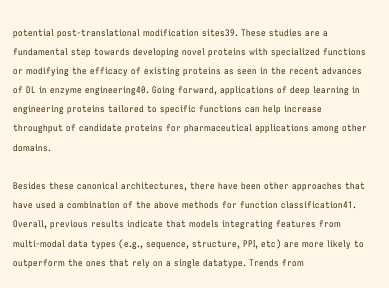potential post-translational modification sites39. These studies are a fundamental step towards developing novel proteins with specialized functions or modifying the efficacy of existing proteins as seen in the recent advances of DL in enzyme engineering40. Going forward, applications of deep learning in engineering proteins tailored to specific functions can help increase throughput of candidate proteins for pharmaceutical applications among other domains.

Besides these canonical architectures, there have been other approaches that have used a combination of the above methods for function classification41. Overall, previous results indicate that models integrating features from multi-modal data types (e.g., sequence, structure, PPI, etc) are more likely to outperform the ones that rely on a single datatype. Trends from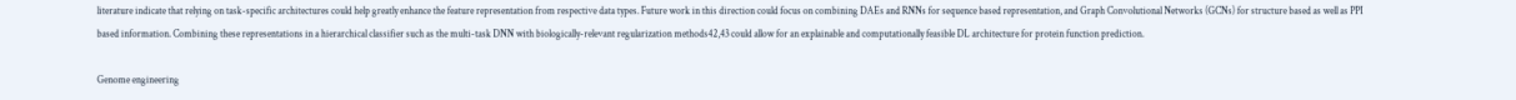literature indicate that relying on task-specific architectures could help greatly enhance the feature representation from respective data types. Future work in this direction could focus on combining DAEs and RNNs for sequence based representation, and Graph Convolutional Networks (GCNs) for structure based as well as PPI based information. Combining these representations in a hierarchical classifier such as the multi-task DNN with biologically-relevant regularization methods42,43 could allow for an explainable and computationally feasible DL architecture for protein function prediction.

Genome engineering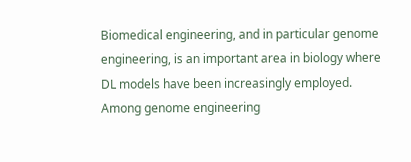Biomedical engineering, and in particular genome engineering, is an important area in biology where DL models have been increasingly employed. Among genome engineering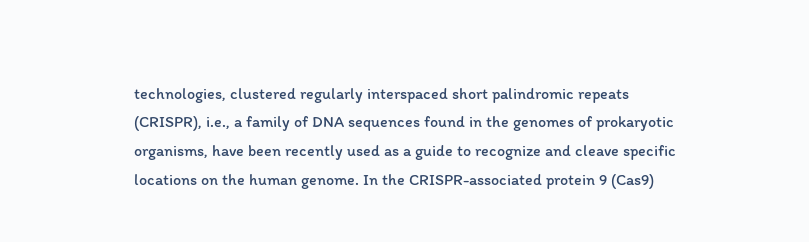technologies, clustered regularly interspaced short palindromic repeats (CRISPR), i.e., a family of DNA sequences found in the genomes of prokaryotic organisms, have been recently used as a guide to recognize and cleave specific locations on the human genome. In the CRISPR-associated protein 9 (Cas9)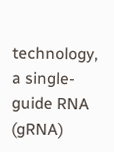technology, a single-guide RNA (gRNA)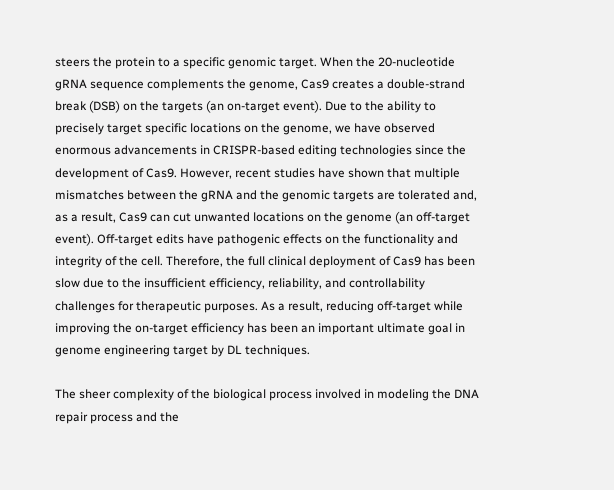steers the protein to a specific genomic target. When the 20-nucleotide gRNA sequence complements the genome, Cas9 creates a double-strand break (DSB) on the targets (an on-target event). Due to the ability to precisely target specific locations on the genome, we have observed enormous advancements in CRISPR-based editing technologies since the development of Cas9. However, recent studies have shown that multiple mismatches between the gRNA and the genomic targets are tolerated and, as a result, Cas9 can cut unwanted locations on the genome (an off-target event). Off-target edits have pathogenic effects on the functionality and integrity of the cell. Therefore, the full clinical deployment of Cas9 has been slow due to the insufficient efficiency, reliability, and controllability challenges for therapeutic purposes. As a result, reducing off-target while improving the on-target efficiency has been an important ultimate goal in genome engineering target by DL techniques.

The sheer complexity of the biological process involved in modeling the DNA repair process and the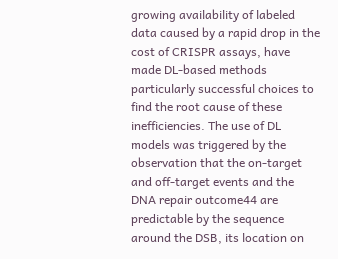growing availability of labeled data caused by a rapid drop in the cost of CRISPR assays, have made DL-based methods particularly successful choices to find the root cause of these inefficiencies. The use of DL models was triggered by the observation that the on-target and off-target events and the DNA repair outcome44 are predictable by the sequence around the DSB, its location on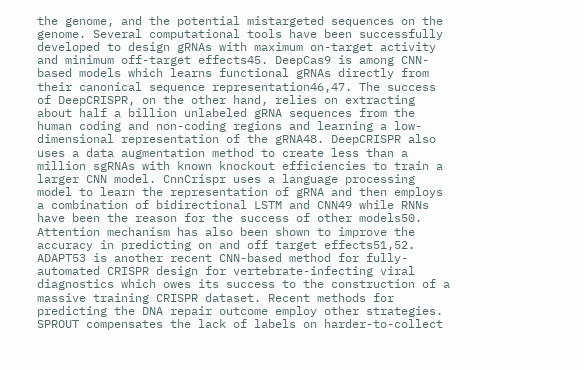the genome, and the potential mistargeted sequences on the genome. Several computational tools have been successfully developed to design gRNAs with maximum on-target activity and minimum off-target effects45. DeepCas9 is among CNN-based models which learns functional gRNAs directly from their canonical sequence representation46,47. The success of DeepCRISPR, on the other hand, relies on extracting about half a billion unlabeled gRNA sequences from the human coding and non-coding regions and learning a low-dimensional representation of the gRNA48. DeepCRISPR also uses a data augmentation method to create less than a million sgRNAs with known knockout efficiencies to train a larger CNN model. CnnCrispr uses a language processing model to learn the representation of gRNA and then employs a combination of bidirectional LSTM and CNN49 while RNNs have been the reason for the success of other models50. Attention mechanism has also been shown to improve the accuracy in predicting on and off target effects51,52. ADAPT53 is another recent CNN-based method for fully-automated CRISPR design for vertebrate-infecting viral diagnostics which owes its success to the construction of a massive training CRISPR dataset. Recent methods for predicting the DNA repair outcome employ other strategies. SPROUT compensates the lack of labels on harder-to-collect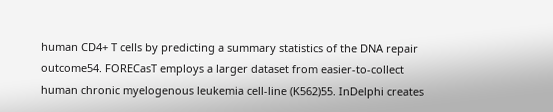human CD4+ T cells by predicting a summary statistics of the DNA repair outcome54. FORECasT employs a larger dataset from easier-to-collect human chronic myelogenous leukemia cell-line (K562)55. InDelphi creates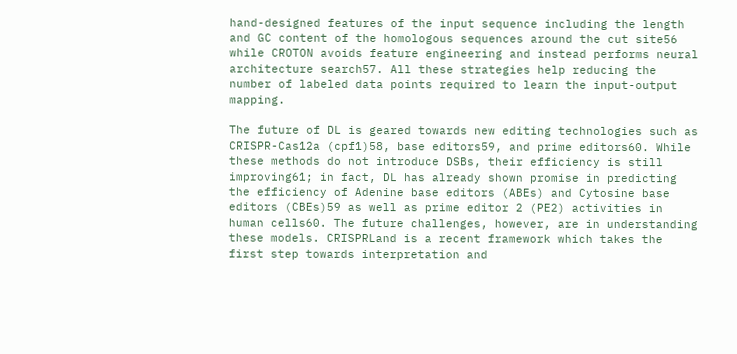hand-designed features of the input sequence including the length and GC content of the homologous sequences around the cut site56 while CROTON avoids feature engineering and instead performs neural architecture search57. All these strategies help reducing the number of labeled data points required to learn the input-output mapping.

The future of DL is geared towards new editing technologies such as CRISPR-Cas12a (cpf1)58, base editors59, and prime editors60. While these methods do not introduce DSBs, their efficiency is still improving61; in fact, DL has already shown promise in predicting the efficiency of Adenine base editors (ABEs) and Cytosine base editors (CBEs)59 as well as prime editor 2 (PE2) activities in human cells60. The future challenges, however, are in understanding these models. CRISPRLand is a recent framework which takes the first step towards interpretation and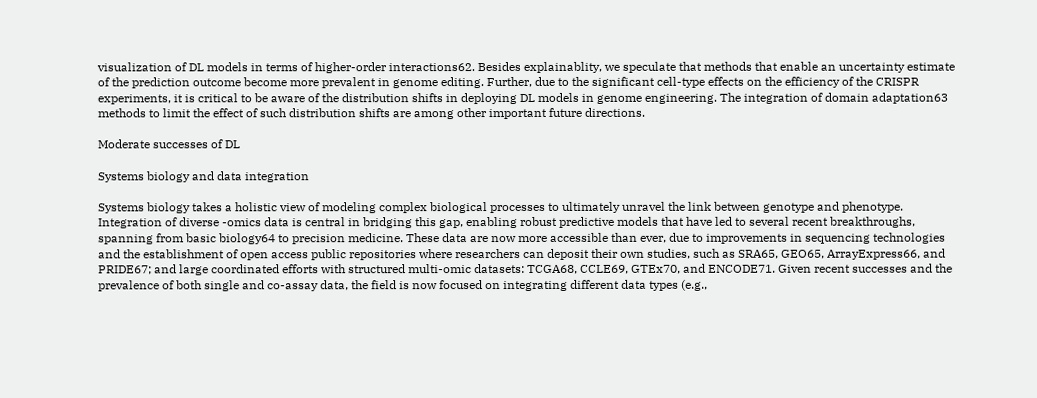visualization of DL models in terms of higher-order interactions62. Besides explainablity, we speculate that methods that enable an uncertainty estimate of the prediction outcome become more prevalent in genome editing. Further, due to the significant cell-type effects on the efficiency of the CRISPR experiments, it is critical to be aware of the distribution shifts in deploying DL models in genome engineering. The integration of domain adaptation63 methods to limit the effect of such distribution shifts are among other important future directions.

Moderate successes of DL

Systems biology and data integration

Systems biology takes a holistic view of modeling complex biological processes to ultimately unravel the link between genotype and phenotype. Integration of diverse -omics data is central in bridging this gap, enabling robust predictive models that have led to several recent breakthroughs, spanning from basic biology64 to precision medicine. These data are now more accessible than ever, due to improvements in sequencing technologies and the establishment of open access public repositories where researchers can deposit their own studies, such as SRA65, GEO65, ArrayExpress66, and PRIDE67; and large coordinated efforts with structured multi-omic datasets: TCGA68, CCLE69, GTEx70, and ENCODE71. Given recent successes and the prevalence of both single and co-assay data, the field is now focused on integrating different data types (e.g.,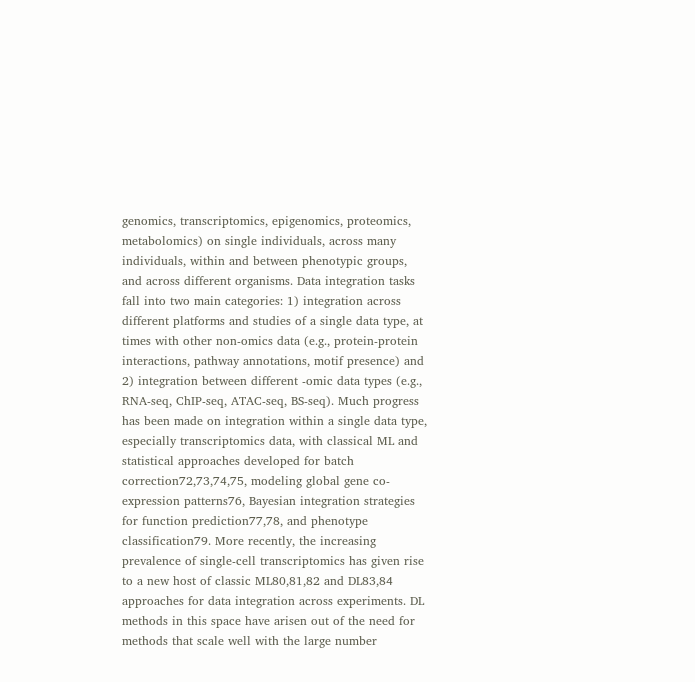genomics, transcriptomics, epigenomics, proteomics, metabolomics) on single individuals, across many individuals, within and between phenotypic groups, and across different organisms. Data integration tasks fall into two main categories: 1) integration across different platforms and studies of a single data type, at times with other non-omics data (e.g., protein-protein interactions, pathway annotations, motif presence) and 2) integration between different -omic data types (e.g., RNA-seq, ChIP-seq, ATAC-seq, BS-seq). Much progress has been made on integration within a single data type, especially transcriptomics data, with classical ML and statistical approaches developed for batch correction72,73,74,75, modeling global gene co-expression patterns76, Bayesian integration strategies for function prediction77,78, and phenotype classification79. More recently, the increasing prevalence of single-cell transcriptomics has given rise to a new host of classic ML80,81,82 and DL83,84 approaches for data integration across experiments. DL methods in this space have arisen out of the need for methods that scale well with the large number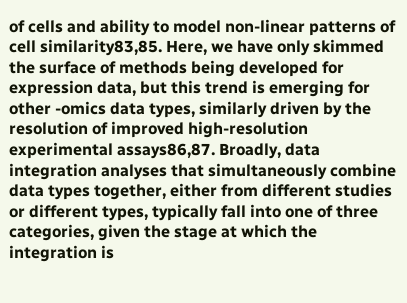of cells and ability to model non-linear patterns of cell similarity83,85. Here, we have only skimmed the surface of methods being developed for expression data, but this trend is emerging for other -omics data types, similarly driven by the resolution of improved high-resolution experimental assays86,87. Broadly, data integration analyses that simultaneously combine data types together, either from different studies or different types, typically fall into one of three categories, given the stage at which the integration is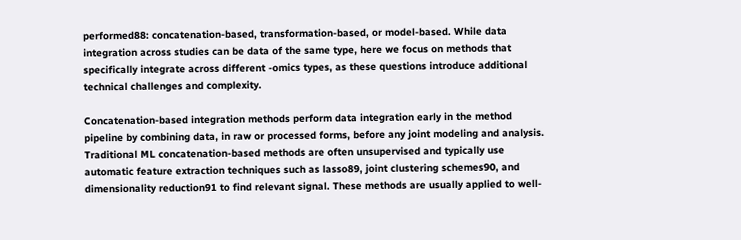performed88: concatenation-based, transformation-based, or model-based. While data integration across studies can be data of the same type, here we focus on methods that specifically integrate across different -omics types, as these questions introduce additional technical challenges and complexity.

Concatenation-based integration methods perform data integration early in the method pipeline by combining data, in raw or processed forms, before any joint modeling and analysis. Traditional ML concatenation-based methods are often unsupervised and typically use automatic feature extraction techniques such as lasso89, joint clustering schemes90, and dimensionality reduction91 to find relevant signal. These methods are usually applied to well-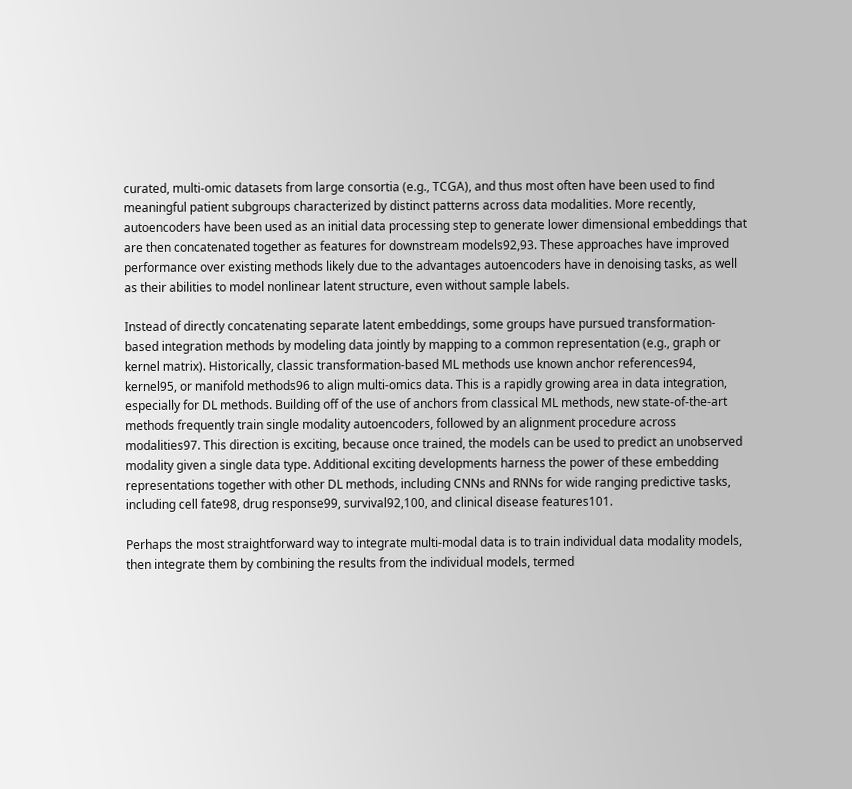curated, multi-omic datasets from large consortia (e.g., TCGA), and thus most often have been used to find meaningful patient subgroups characterized by distinct patterns across data modalities. More recently, autoencoders have been used as an initial data processing step to generate lower dimensional embeddings that are then concatenated together as features for downstream models92,93. These approaches have improved performance over existing methods likely due to the advantages autoencoders have in denoising tasks, as well as their abilities to model nonlinear latent structure, even without sample labels.

Instead of directly concatenating separate latent embeddings, some groups have pursued transformation-based integration methods by modeling data jointly by mapping to a common representation (e.g., graph or kernel matrix). Historically, classic transformation-based ML methods use known anchor references94, kernel95, or manifold methods96 to align multi-omics data. This is a rapidly growing area in data integration, especially for DL methods. Building off of the use of anchors from classical ML methods, new state-of-the-art methods frequently train single modality autoencoders, followed by an alignment procedure across modalities97. This direction is exciting, because once trained, the models can be used to predict an unobserved modality given a single data type. Additional exciting developments harness the power of these embedding representations together with other DL methods, including CNNs and RNNs for wide ranging predictive tasks, including cell fate98, drug response99, survival92,100, and clinical disease features101.

Perhaps the most straightforward way to integrate multi-modal data is to train individual data modality models, then integrate them by combining the results from the individual models, termed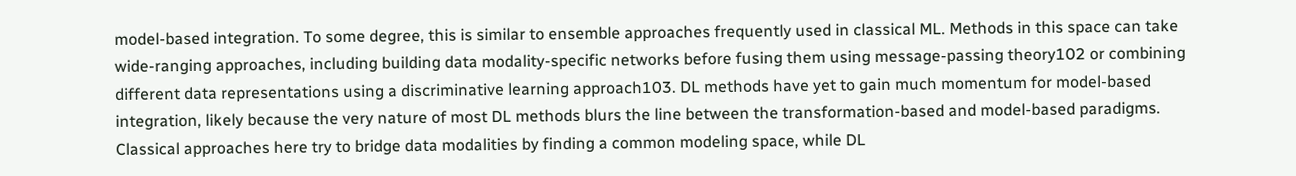model-based integration. To some degree, this is similar to ensemble approaches frequently used in classical ML. Methods in this space can take wide-ranging approaches, including building data modality-specific networks before fusing them using message-passing theory102 or combining different data representations using a discriminative learning approach103. DL methods have yet to gain much momentum for model-based integration, likely because the very nature of most DL methods blurs the line between the transformation-based and model-based paradigms. Classical approaches here try to bridge data modalities by finding a common modeling space, while DL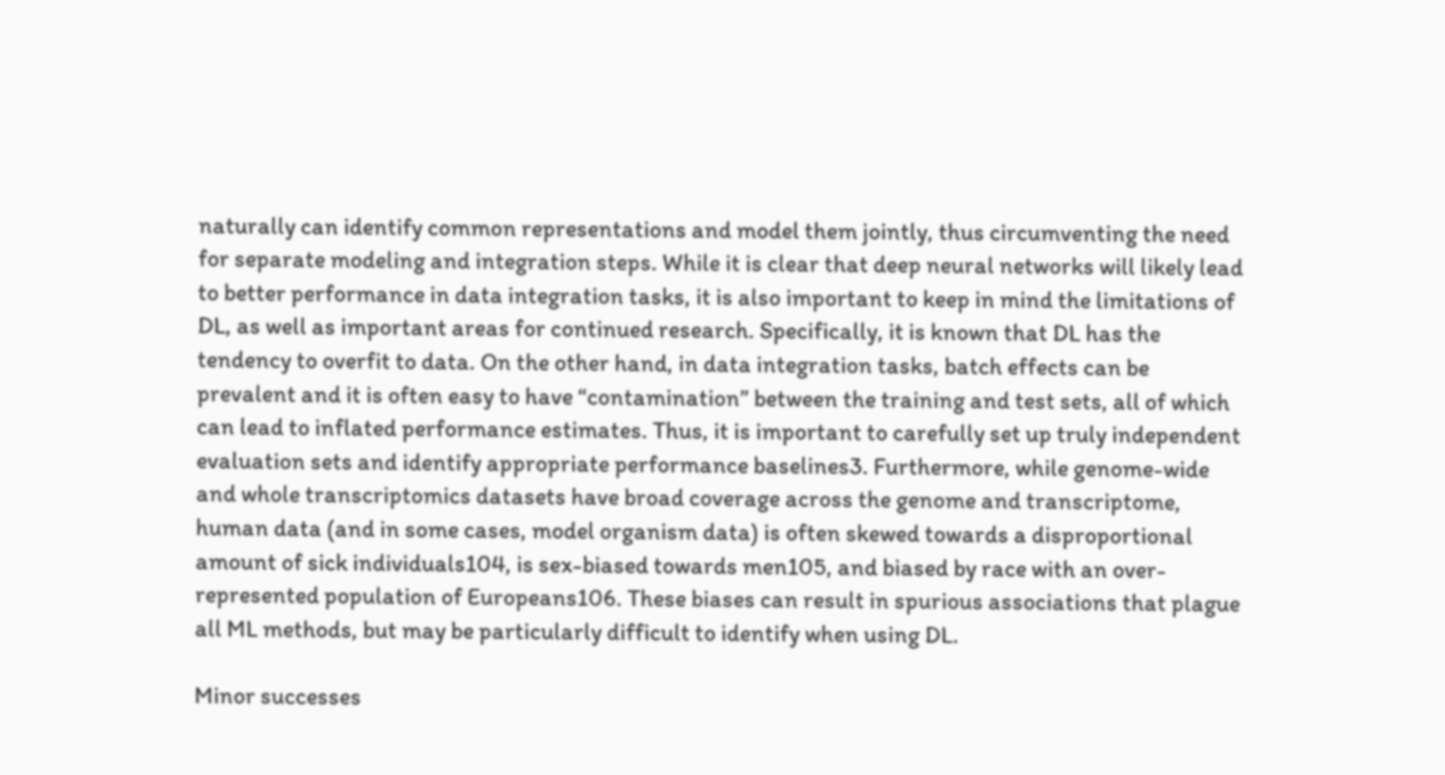naturally can identify common representations and model them jointly, thus circumventing the need for separate modeling and integration steps. While it is clear that deep neural networks will likely lead to better performance in data integration tasks, it is also important to keep in mind the limitations of DL, as well as important areas for continued research. Specifically, it is known that DL has the tendency to overfit to data. On the other hand, in data integration tasks, batch effects can be prevalent and it is often easy to have “contamination” between the training and test sets, all of which can lead to inflated performance estimates. Thus, it is important to carefully set up truly independent evaluation sets and identify appropriate performance baselines3. Furthermore, while genome-wide and whole transcriptomics datasets have broad coverage across the genome and transcriptome, human data (and in some cases, model organism data) is often skewed towards a disproportional amount of sick individuals104, is sex-biased towards men105, and biased by race with an over-represented population of Europeans106. These biases can result in spurious associations that plague all ML methods, but may be particularly difficult to identify when using DL.

Minor successes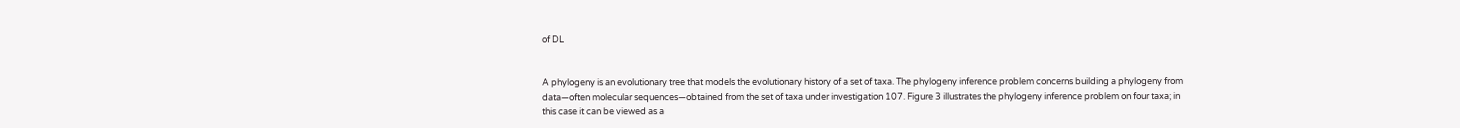of DL


A phylogeny is an evolutionary tree that models the evolutionary history of a set of taxa. The phylogeny inference problem concerns building a phylogeny from data—often molecular sequences—obtained from the set of taxa under investigation 107. Figure 3 illustrates the phylogeny inference problem on four taxa; in this case it can be viewed as a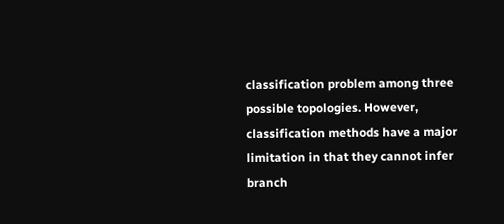classification problem among three possible topologies. However, classification methods have a major limitation in that they cannot infer branch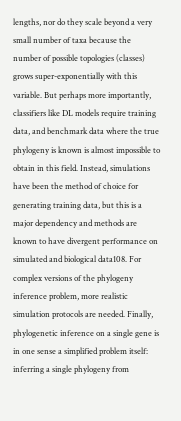lengths, nor do they scale beyond a very small number of taxa because the number of possible topologies (classes) grows super-exponentially with this variable. But perhaps more importantly, classifiers like DL models require training data, and benchmark data where the true phylogeny is known is almost impossible to obtain in this field. Instead, simulations have been the method of choice for generating training data, but this is a major dependency and methods are known to have divergent performance on simulated and biological data108. For complex versions of the phylogeny inference problem, more realistic simulation protocols are needed. Finally, phylogenetic inference on a single gene is in one sense a simplified problem itself: inferring a single phylogeny from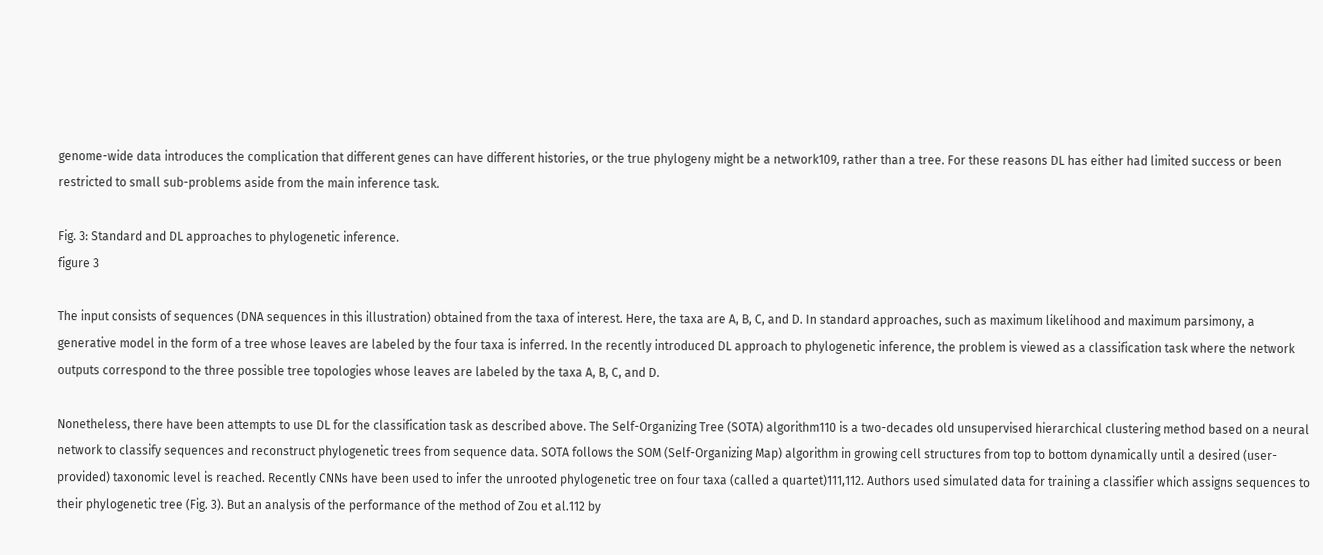genome-wide data introduces the complication that different genes can have different histories, or the true phylogeny might be a network109, rather than a tree. For these reasons DL has either had limited success or been restricted to small sub-problems aside from the main inference task.

Fig. 3: Standard and DL approaches to phylogenetic inference.
figure 3

The input consists of sequences (DNA sequences in this illustration) obtained from the taxa of interest. Here, the taxa are A, B, C, and D. In standard approaches, such as maximum likelihood and maximum parsimony, a generative model in the form of a tree whose leaves are labeled by the four taxa is inferred. In the recently introduced DL approach to phylogenetic inference, the problem is viewed as a classification task where the network outputs correspond to the three possible tree topologies whose leaves are labeled by the taxa A, B, C, and D.

Nonetheless, there have been attempts to use DL for the classification task as described above. The Self-Organizing Tree (SOTA) algorithm110 is a two-decades old unsupervised hierarchical clustering method based on a neural network to classify sequences and reconstruct phylogenetic trees from sequence data. SOTA follows the SOM (Self-Organizing Map) algorithm in growing cell structures from top to bottom dynamically until a desired (user-provided) taxonomic level is reached. Recently CNNs have been used to infer the unrooted phylogenetic tree on four taxa (called a quartet)111,112. Authors used simulated data for training a classifier which assigns sequences to their phylogenetic tree (Fig. 3). But an analysis of the performance of the method of Zou et al.112 by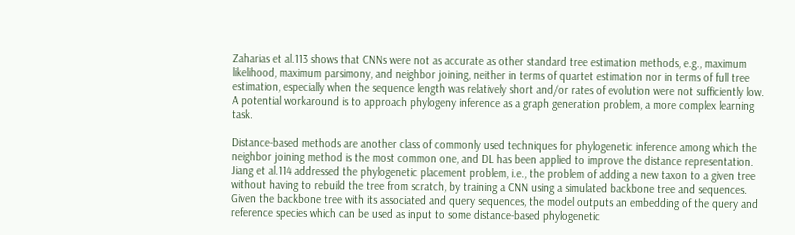Zaharias et al.113 shows that CNNs were not as accurate as other standard tree estimation methods, e.g., maximum likelihood, maximum parsimony, and neighbor joining, neither in terms of quartet estimation nor in terms of full tree estimation, especially when the sequence length was relatively short and/or rates of evolution were not sufficiently low. A potential workaround is to approach phylogeny inference as a graph generation problem, a more complex learning task.

Distance-based methods are another class of commonly used techniques for phylogenetic inference among which the neighbor joining method is the most common one, and DL has been applied to improve the distance representation. Jiang et al.114 addressed the phylogenetic placement problem, i.e., the problem of adding a new taxon to a given tree without having to rebuild the tree from scratch, by training a CNN using a simulated backbone tree and sequences. Given the backbone tree with its associated and query sequences, the model outputs an embedding of the query and reference species which can be used as input to some distance-based phylogenetic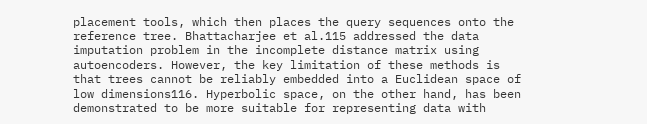placement tools, which then places the query sequences onto the reference tree. Bhattacharjee et al.115 addressed the data imputation problem in the incomplete distance matrix using autoencoders. However, the key limitation of these methods is that trees cannot be reliably embedded into a Euclidean space of low dimensions116. Hyperbolic space, on the other hand, has been demonstrated to be more suitable for representing data with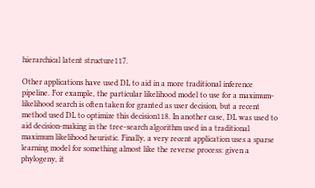hierarchical latent structure117.

Other applications have used DL to aid in a more traditional inference pipeline. For example, the particular likelihood model to use for a maximum-likelihood search is often taken for granted as user decision, but a recent method used DL to optimize this decision118. In another case, DL was used to aid decision-making in the tree-search algorithm used in a traditional maximum likelihood heuristic. Finally, a very recent application uses a sparse learning model for something almost like the reverse process: given a phylogeny, it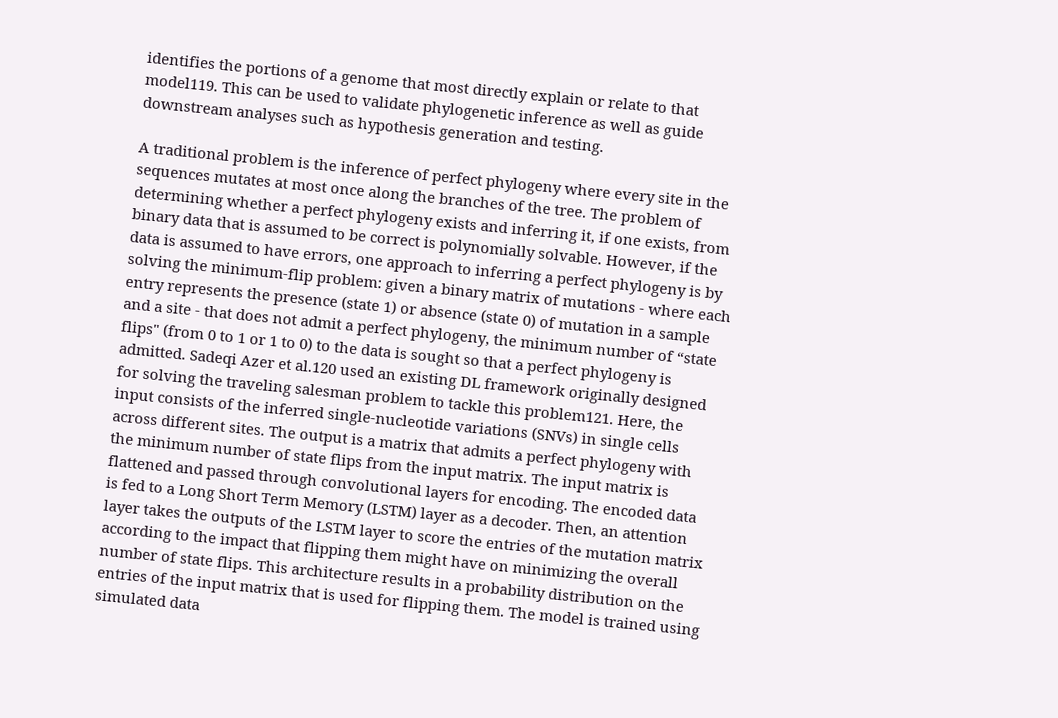identifies the portions of a genome that most directly explain or relate to that model119. This can be used to validate phylogenetic inference as well as guide downstream analyses such as hypothesis generation and testing.

A traditional problem is the inference of perfect phylogeny where every site in the sequences mutates at most once along the branches of the tree. The problem of determining whether a perfect phylogeny exists and inferring it, if one exists, from binary data that is assumed to be correct is polynomially solvable. However, if the data is assumed to have errors, one approach to inferring a perfect phylogeny is by solving the minimum-flip problem: given a binary matrix of mutations - where each entry represents the presence (state 1) or absence (state 0) of mutation in a sample and a site - that does not admit a perfect phylogeny, the minimum number of “state flips" (from 0 to 1 or 1 to 0) to the data is sought so that a perfect phylogeny is admitted. Sadeqi Azer et al.120 used an existing DL framework originally designed for solving the traveling salesman problem to tackle this problem121. Here, the input consists of the inferred single-nucleotide variations (SNVs) in single cells across different sites. The output is a matrix that admits a perfect phylogeny with the minimum number of state flips from the input matrix. The input matrix is flattened and passed through convolutional layers for encoding. The encoded data is fed to a Long Short Term Memory (LSTM) layer as a decoder. Then, an attention layer takes the outputs of the LSTM layer to score the entries of the mutation matrix according to the impact that flipping them might have on minimizing the overall number of state flips. This architecture results in a probability distribution on the entries of the input matrix that is used for flipping them. The model is trained using simulated data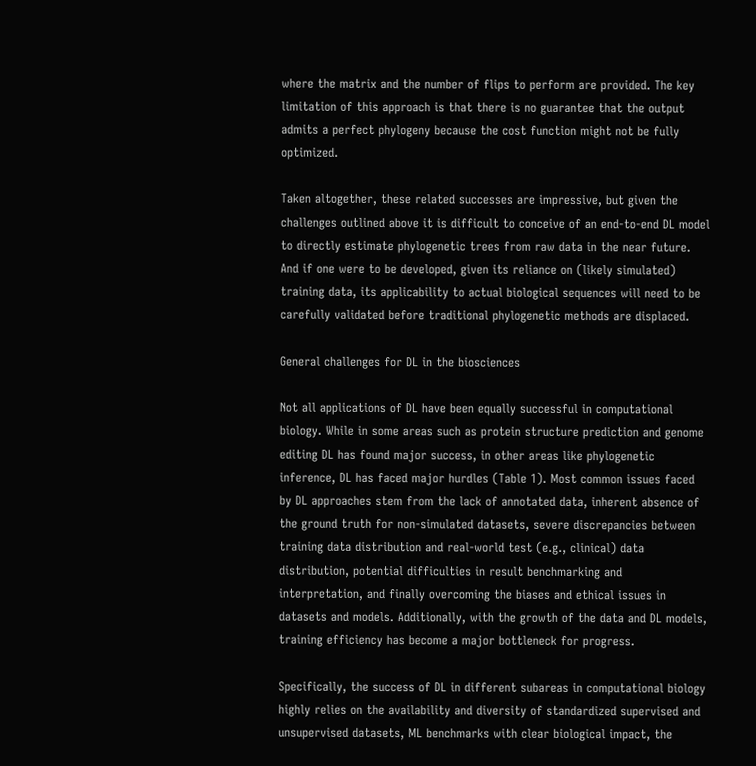where the matrix and the number of flips to perform are provided. The key limitation of this approach is that there is no guarantee that the output admits a perfect phylogeny because the cost function might not be fully optimized.

Taken altogether, these related successes are impressive, but given the challenges outlined above it is difficult to conceive of an end-to-end DL model to directly estimate phylogenetic trees from raw data in the near future. And if one were to be developed, given its reliance on (likely simulated) training data, its applicability to actual biological sequences will need to be carefully validated before traditional phylogenetic methods are displaced.

General challenges for DL in the biosciences

Not all applications of DL have been equally successful in computational biology. While in some areas such as protein structure prediction and genome editing DL has found major success, in other areas like phylogenetic inference, DL has faced major hurdles (Table 1). Most common issues faced by DL approaches stem from the lack of annotated data, inherent absence of the ground truth for non-simulated datasets, severe discrepancies between training data distribution and real-world test (e.g., clinical) data distribution, potential difficulties in result benchmarking and interpretation, and finally overcoming the biases and ethical issues in datasets and models. Additionally, with the growth of the data and DL models, training efficiency has become a major bottleneck for progress.

Specifically, the success of DL in different subareas in computational biology highly relies on the availability and diversity of standardized supervised and unsupervised datasets, ML benchmarks with clear biological impact, the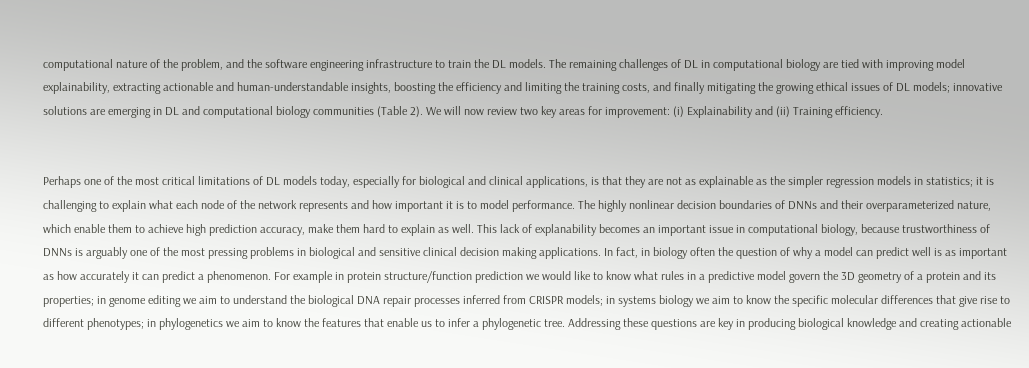computational nature of the problem, and the software engineering infrastructure to train the DL models. The remaining challenges of DL in computational biology are tied with improving model explainability, extracting actionable and human-understandable insights, boosting the efficiency and limiting the training costs, and finally mitigating the growing ethical issues of DL models; innovative solutions are emerging in DL and computational biology communities (Table 2). We will now review two key areas for improvement: (i) Explainability and (ii) Training efficiency.


Perhaps one of the most critical limitations of DL models today, especially for biological and clinical applications, is that they are not as explainable as the simpler regression models in statistics; it is challenging to explain what each node of the network represents and how important it is to model performance. The highly nonlinear decision boundaries of DNNs and their overparameterized nature, which enable them to achieve high prediction accuracy, make them hard to explain as well. This lack of explanability becomes an important issue in computational biology, because trustworthiness of DNNs is arguably one of the most pressing problems in biological and sensitive clinical decision making applications. In fact, in biology often the question of why a model can predict well is as important as how accurately it can predict a phenomenon. For example in protein structure/function prediction we would like to know what rules in a predictive model govern the 3D geometry of a protein and its properties; in genome editing we aim to understand the biological DNA repair processes inferred from CRISPR models; in systems biology we aim to know the specific molecular differences that give rise to different phenotypes; in phylogenetics we aim to know the features that enable us to infer a phylogenetic tree. Addressing these questions are key in producing biological knowledge and creating actionable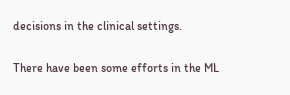decisions in the clinical settings.

There have been some efforts in the ML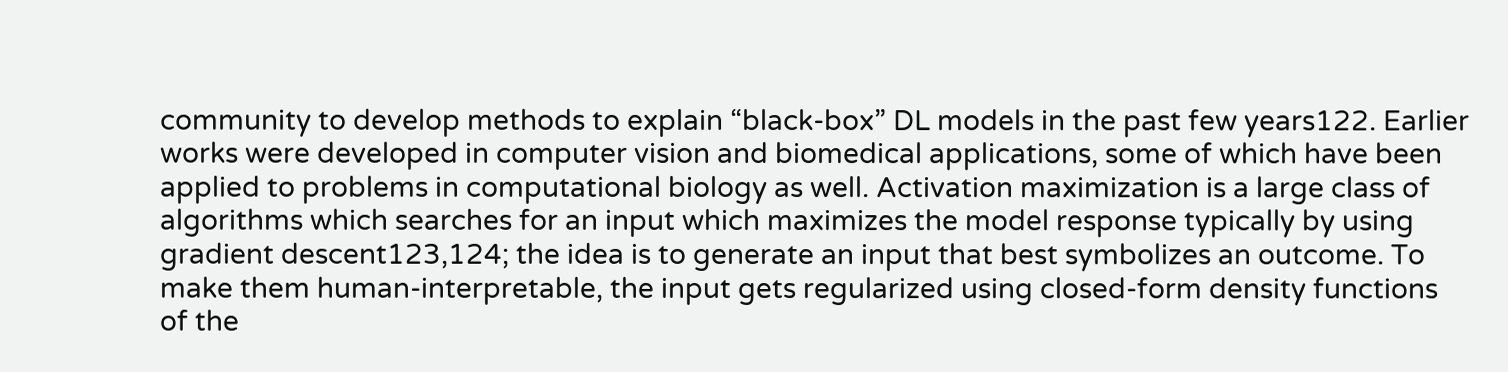community to develop methods to explain “black-box” DL models in the past few years122. Earlier works were developed in computer vision and biomedical applications, some of which have been applied to problems in computational biology as well. Activation maximization is a large class of algorithms which searches for an input which maximizes the model response typically by using gradient descent123,124; the idea is to generate an input that best symbolizes an outcome. To make them human-interpretable, the input gets regularized using closed-form density functions of the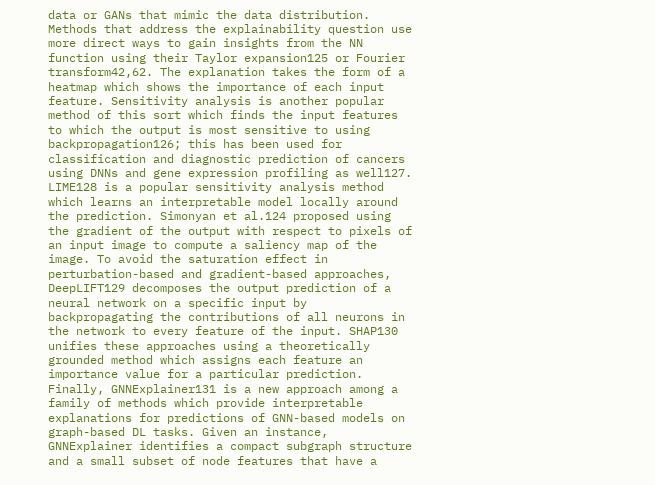data or GANs that mimic the data distribution. Methods that address the explainability question use more direct ways to gain insights from the NN function using their Taylor expansion125 or Fourier transform42,62. The explanation takes the form of a heatmap which shows the importance of each input feature. Sensitivity analysis is another popular method of this sort which finds the input features to which the output is most sensitive to using backpropagation126; this has been used for classification and diagnostic prediction of cancers using DNNs and gene expression profiling as well127. LIME128 is a popular sensitivity analysis method which learns an interpretable model locally around the prediction. Simonyan et al.124 proposed using the gradient of the output with respect to pixels of an input image to compute a saliency map of the image. To avoid the saturation effect in perturbation-based and gradient-based approaches, DeepLIFT129 decomposes the output prediction of a neural network on a specific input by backpropagating the contributions of all neurons in the network to every feature of the input. SHAP130 unifies these approaches using a theoretically grounded method which assigns each feature an importance value for a particular prediction. Finally, GNNExplainer131 is a new approach among a family of methods which provide interpretable explanations for predictions of GNN-based models on graph-based DL tasks. Given an instance, GNNExplainer identifies a compact subgraph structure and a small subset of node features that have a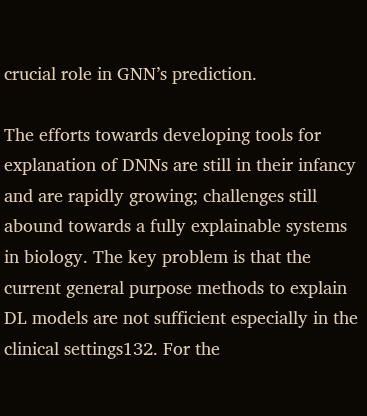crucial role in GNN’s prediction.

The efforts towards developing tools for explanation of DNNs are still in their infancy and are rapidly growing; challenges still abound towards a fully explainable systems in biology. The key problem is that the current general purpose methods to explain DL models are not sufficient especially in the clinical settings132. For the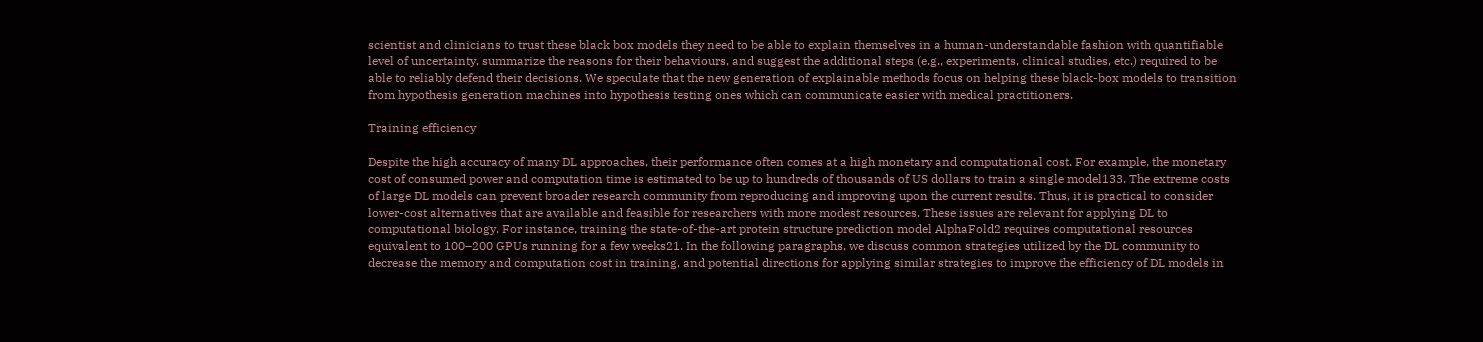scientist and clinicians to trust these black box models they need to be able to explain themselves in a human-understandable fashion with quantifiable level of uncertainty, summarize the reasons for their behaviours, and suggest the additional steps (e.g., experiments, clinical studies, etc.) required to be able to reliably defend their decisions. We speculate that the new generation of explainable methods focus on helping these black-box models to transition from hypothesis generation machines into hypothesis testing ones which can communicate easier with medical practitioners.

Training efficiency

Despite the high accuracy of many DL approaches, their performance often comes at a high monetary and computational cost. For example, the monetary cost of consumed power and computation time is estimated to be up to hundreds of thousands of US dollars to train a single model133. The extreme costs of large DL models can prevent broader research community from reproducing and improving upon the current results. Thus, it is practical to consider lower-cost alternatives that are available and feasible for researchers with more modest resources. These issues are relevant for applying DL to computational biology. For instance, training the state-of-the-art protein structure prediction model AlphaFold2 requires computational resources equivalent to 100–200 GPUs running for a few weeks21. In the following paragraphs, we discuss common strategies utilized by the DL community to decrease the memory and computation cost in training, and potential directions for applying similar strategies to improve the efficiency of DL models in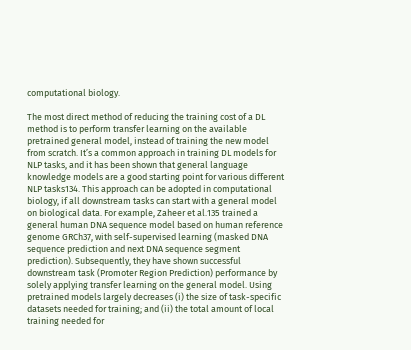computational biology.

The most direct method of reducing the training cost of a DL method is to perform transfer learning on the available pretrained general model, instead of training the new model from scratch. It’s a common approach in training DL models for NLP tasks, and it has been shown that general language knowledge models are a good starting point for various different NLP tasks134. This approach can be adopted in computational biology, if all downstream tasks can start with a general model on biological data. For example, Zaheer et al.135 trained a general human DNA sequence model based on human reference genome GRCh37, with self-supervised learning (masked DNA sequence prediction and next DNA sequence segment prediction). Subsequently, they have shown successful downstream task (Promoter Region Prediction) performance by solely applying transfer learning on the general model. Using pretrained models largely decreases (i) the size of task-specific datasets needed for training; and (ii) the total amount of local training needed for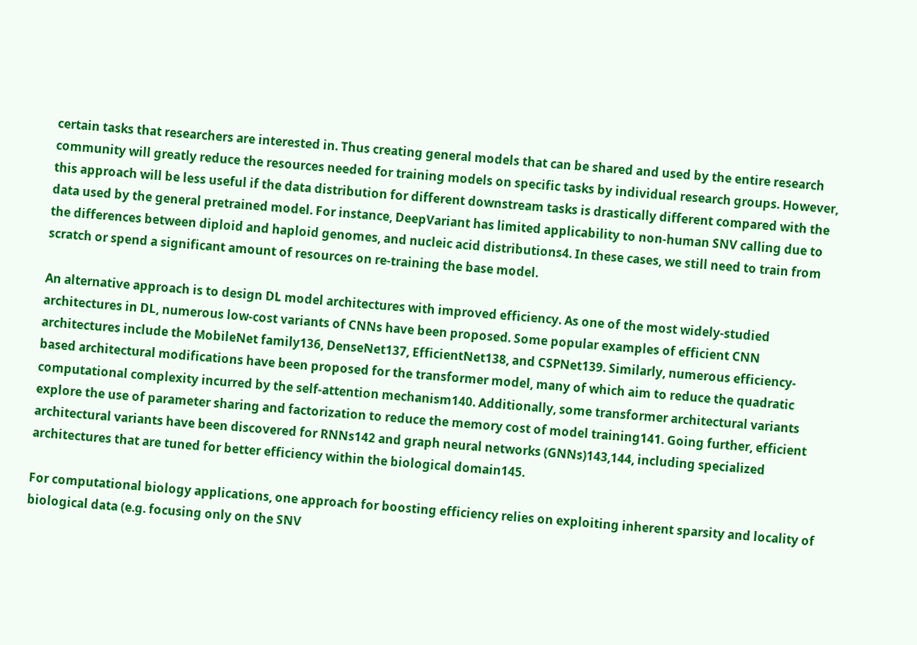certain tasks that researchers are interested in. Thus creating general models that can be shared and used by the entire research community will greatly reduce the resources needed for training models on specific tasks by individual research groups. However, this approach will be less useful if the data distribution for different downstream tasks is drastically different compared with the data used by the general pretrained model. For instance, DeepVariant has limited applicability to non-human SNV calling due to the differences between diploid and haploid genomes, and nucleic acid distributions4. In these cases, we still need to train from scratch or spend a significant amount of resources on re-training the base model.

An alternative approach is to design DL model architectures with improved efficiency. As one of the most widely-studied architectures in DL, numerous low-cost variants of CNNs have been proposed. Some popular examples of efficient CNN architectures include the MobileNet family136, DenseNet137, EfficientNet138, and CSPNet139. Similarly, numerous efficiency-based architectural modifications have been proposed for the transformer model, many of which aim to reduce the quadratic computational complexity incurred by the self-attention mechanism140. Additionally, some transformer architectural variants explore the use of parameter sharing and factorization to reduce the memory cost of model training141. Going further, efficient architectural variants have been discovered for RNNs142 and graph neural networks (GNNs)143,144, including specialized architectures that are tuned for better efficiency within the biological domain145.

For computational biology applications, one approach for boosting efficiency relies on exploiting inherent sparsity and locality of biological data (e.g. focusing only on the SNV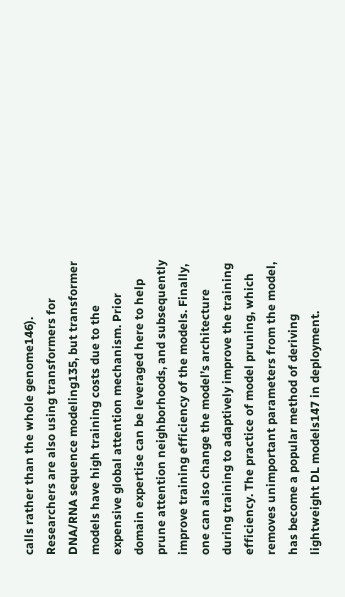calls rather than the whole genome146). Researchers are also using transformers for DNA/RNA sequence modeling135, but transformer models have high training costs due to the expensive global attention mechanism. Prior domain expertise can be leveraged here to help prune attention neighborhoods, and subsequently improve training efficiency of the models. Finally, one can also change the model’s architecture during training to adaptively improve the training efficiency. The practice of model pruning, which removes unimportant parameters from the model, has become a popular method of deriving lightweight DL models147 in deployment.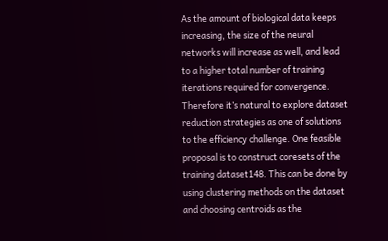As the amount of biological data keeps increasing, the size of the neural networks will increase as well, and lead to a higher total number of training iterations required for convergence. Therefore it’s natural to explore dataset reduction strategies as one of solutions to the efficiency challenge. One feasible proposal is to construct coresets of the training dataset148. This can be done by using clustering methods on the dataset and choosing centroids as the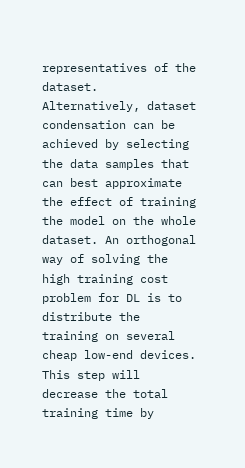representatives of the dataset. Alternatively, dataset condensation can be achieved by selecting the data samples that can best approximate the effect of training the model on the whole dataset. An orthogonal way of solving the high training cost problem for DL is to distribute the training on several cheap low-end devices. This step will decrease the total training time by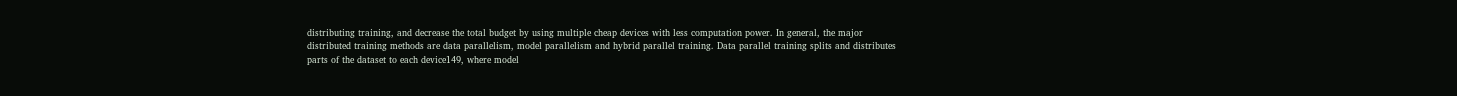distributing training, and decrease the total budget by using multiple cheap devices with less computation power. In general, the major distributed training methods are data parallelism, model parallelism and hybrid parallel training. Data parallel training splits and distributes parts of the dataset to each device149, where model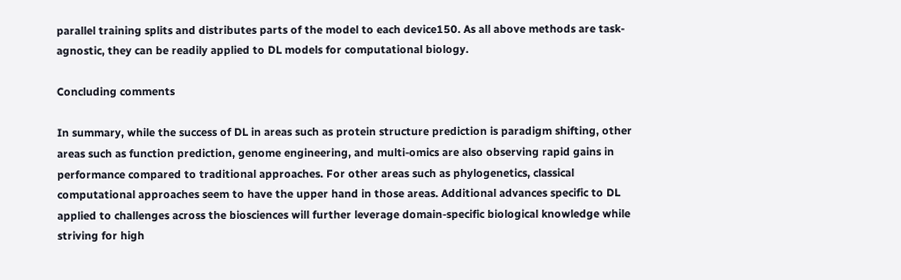parallel training splits and distributes parts of the model to each device150. As all above methods are task-agnostic, they can be readily applied to DL models for computational biology.

Concluding comments

In summary, while the success of DL in areas such as protein structure prediction is paradigm shifting, other areas such as function prediction, genome engineering, and multi-omics are also observing rapid gains in performance compared to traditional approaches. For other areas such as phylogenetics, classical computational approaches seem to have the upper hand in those areas. Additional advances specific to DL applied to challenges across the biosciences will further leverage domain-specific biological knowledge while striving for high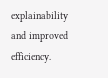explainability and improved efficiency.